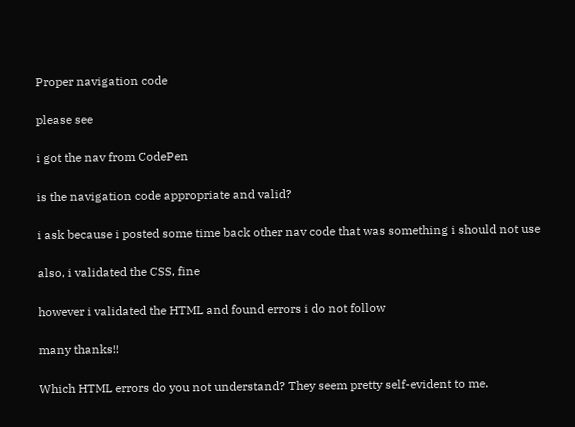Proper navigation code

please see

i got the nav from CodePen

is the navigation code appropriate and valid?

i ask because i posted some time back other nav code that was something i should not use

also, i validated the CSS, fine

however i validated the HTML and found errors i do not follow

many thanks!!

Which HTML errors do you not understand? They seem pretty self-evident to me.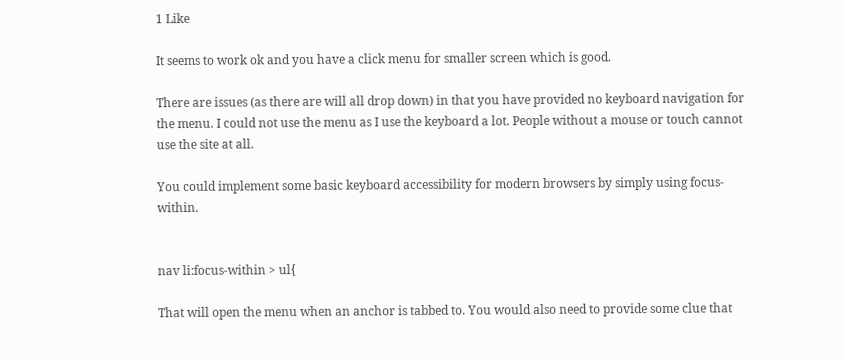1 Like

It seems to work ok and you have a click menu for smaller screen which is good.

There are issues (as there are will all drop down) in that you have provided no keyboard navigation for the menu. I could not use the menu as I use the keyboard a lot. People without a mouse or touch cannot use the site at all.

You could implement some basic keyboard accessibility for modern browsers by simply using focus-within.


nav li:focus-within > ul{

That will open the menu when an anchor is tabbed to. You would also need to provide some clue that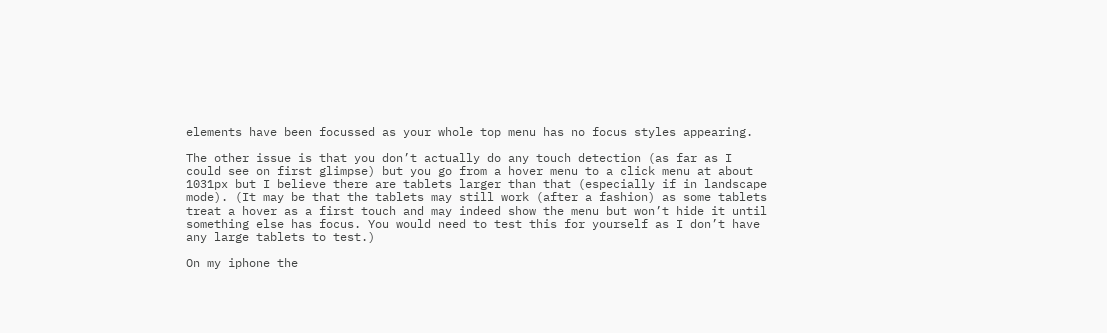elements have been focussed as your whole top menu has no focus styles appearing.

The other issue is that you don’t actually do any touch detection (as far as I could see on first glimpse) but you go from a hover menu to a click menu at about 1031px but I believe there are tablets larger than that (especially if in landscape mode). (It may be that the tablets may still work (after a fashion) as some tablets treat a hover as a first touch and may indeed show the menu but won’t hide it until something else has focus. You would need to test this for yourself as I don’t have any large tablets to test.)

On my iphone the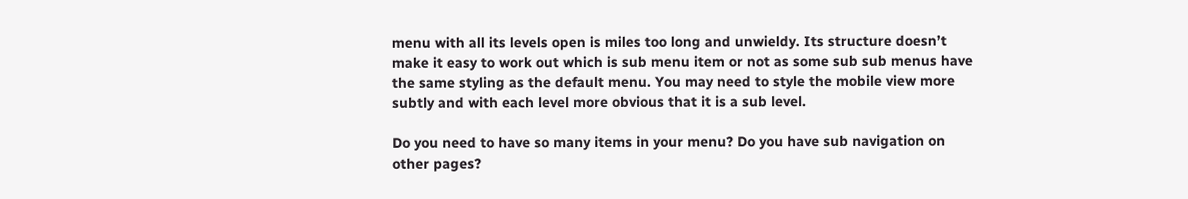menu with all its levels open is miles too long and unwieldy. Its structure doesn’t make it easy to work out which is sub menu item or not as some sub sub menus have the same styling as the default menu. You may need to style the mobile view more subtly and with each level more obvious that it is a sub level.

Do you need to have so many items in your menu? Do you have sub navigation on other pages?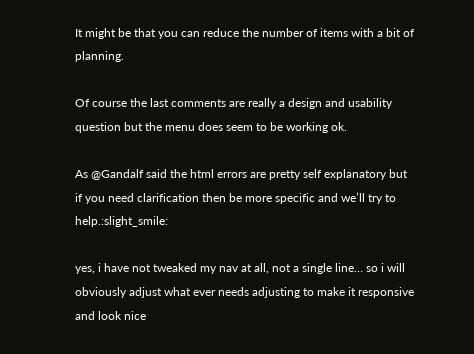It might be that you can reduce the number of items with a bit of planning.

Of course the last comments are really a design and usability question but the menu does seem to be working ok.

As @Gandalf said the html errors are pretty self explanatory but if you need clarification then be more specific and we’ll try to help.:slight_smile:

yes, i have not tweaked my nav at all, not a single line… so i will obviously adjust what ever needs adjusting to make it responsive and look nice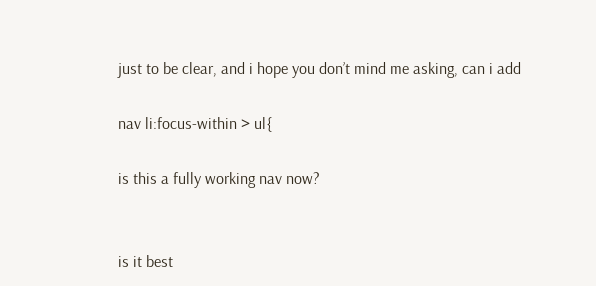just to be clear, and i hope you don’t mind me asking, can i add

nav li:focus-within > ul{

is this a fully working nav now?


is it best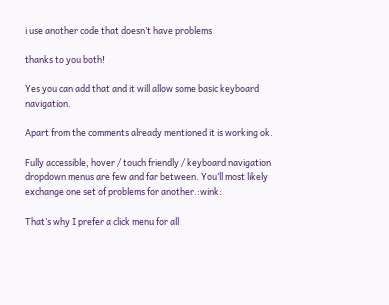i use another code that doesn’t have problems

thanks to you both!

Yes you can add that and it will allow some basic keyboard navigation.

Apart from the comments already mentioned it is working ok.

Fully accessible, hover / touch friendly / keyboard navigation dropdown menus are few and far between. You’ll most likely exchange one set of problems for another.:wink:

That’s why I prefer a click menu for all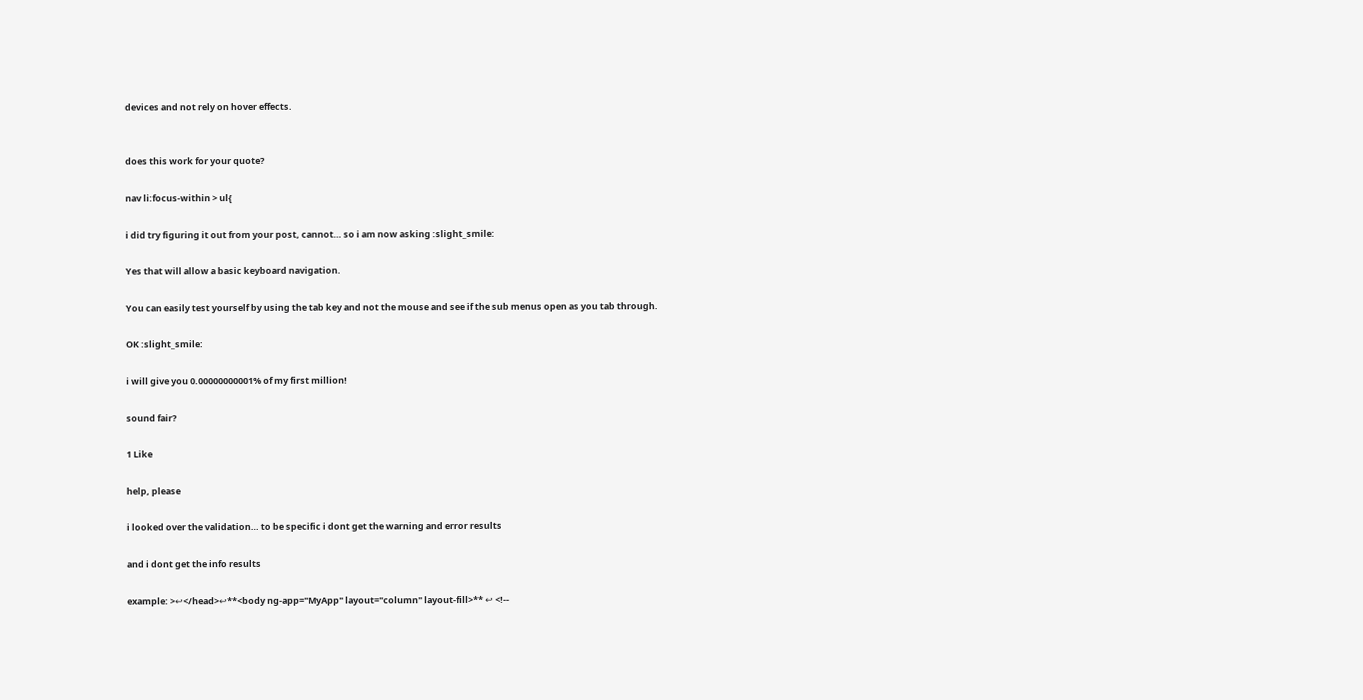devices and not rely on hover effects.


does this work for your quote?

nav li:focus-within > ul{

i did try figuring it out from your post, cannot… so i am now asking :slight_smile:

Yes that will allow a basic keyboard navigation.

You can easily test yourself by using the tab key and not the mouse and see if the sub menus open as you tab through.

OK :slight_smile:

i will give you 0.00000000001% of my first million!

sound fair?

1 Like

help, please

i looked over the validation… to be specific i dont get the warning and error results

and i dont get the info results

example: >↩</head>↩**<body ng-app="MyApp" layout="column" layout-fill>** ↩ <!--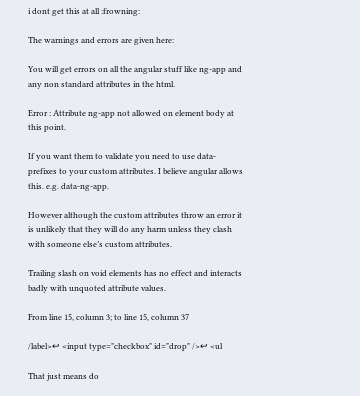i dont get this at all :frowning:

The warnings and errors are given here:

You will get errors on all the angular stuff like ng-app and any non standard attributes in the html.

Error : Attribute ng-app not allowed on element body at this point.

If you want them to validate you need to use data- prefixes to your custom attributes. I believe angular allows this. e.g. data-ng-app.

However although the custom attributes throw an error it is unlikely that they will do any harm unless they clash with someone else’s custom attributes.

Trailing slash on void elements has no effect and interacts badly with unquoted attribute values.

From line 15, column 3; to line 15, column 37

/label>↩ <input type="checkbox" id="drop" />↩ <ul

That just means do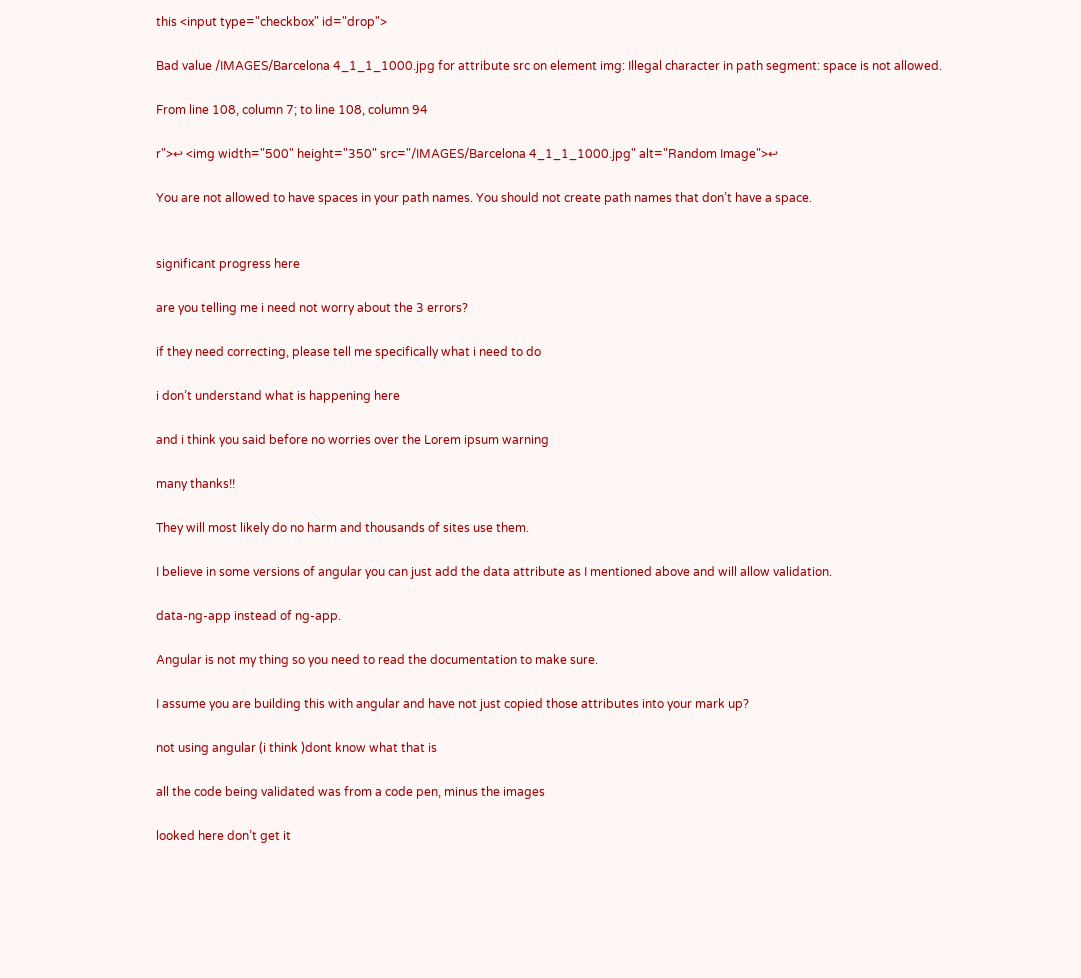this <input type="checkbox" id="drop">

Bad value /IMAGES/Barcelona 4_1_1_1000.jpg for attribute src on element img: Illegal character in path segment: space is not allowed.

From line 108, column 7; to line 108, column 94

r">↩ <img width="500" height="350" src="/IMAGES/Barcelona 4_1_1_1000.jpg" alt="Random Image">↩

You are not allowed to have spaces in your path names. You should not create path names that don’t have a space.


significant progress here

are you telling me i need not worry about the 3 errors?

if they need correcting, please tell me specifically what i need to do

i don’t understand what is happening here

and i think you said before no worries over the Lorem ipsum warning

many thanks!!

They will most likely do no harm and thousands of sites use them.

I believe in some versions of angular you can just add the data attribute as I mentioned above and will allow validation.

data-ng-app instead of ng-app.

Angular is not my thing so you need to read the documentation to make sure.

I assume you are building this with angular and have not just copied those attributes into your mark up?

not using angular (i think )dont know what that is

all the code being validated was from a code pen, minus the images

looked here don’t get it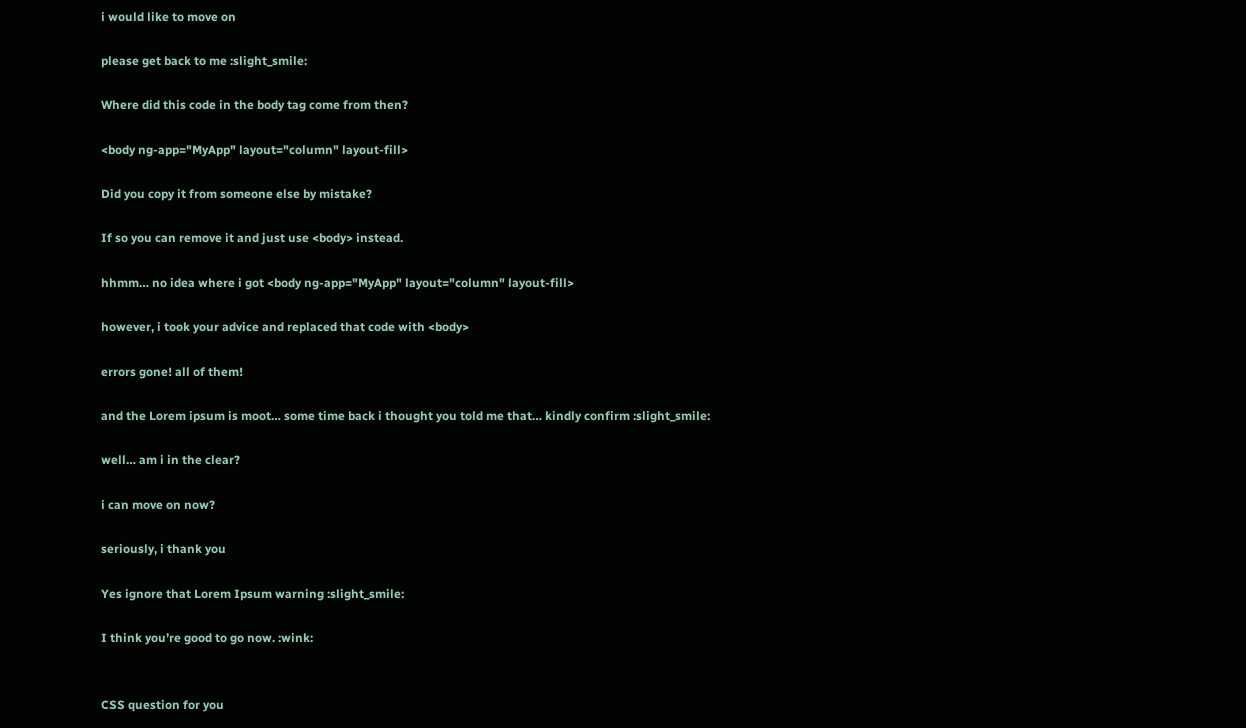i would like to move on

please get back to me :slight_smile:

Where did this code in the body tag come from then?

<body ng-app="MyApp" layout="column" layout-fill>

Did you copy it from someone else by mistake?

If so you can remove it and just use <body> instead.

hhmm… no idea where i got <body ng-app="MyApp" layout="column" layout-fill>

however, i took your advice and replaced that code with <body>

errors gone! all of them!

and the Lorem ipsum is moot… some time back i thought you told me that… kindly confirm :slight_smile:

well… am i in the clear?

i can move on now?

seriously, i thank you

Yes ignore that Lorem Ipsum warning :slight_smile:

I think you’re good to go now. :wink:


CSS question for you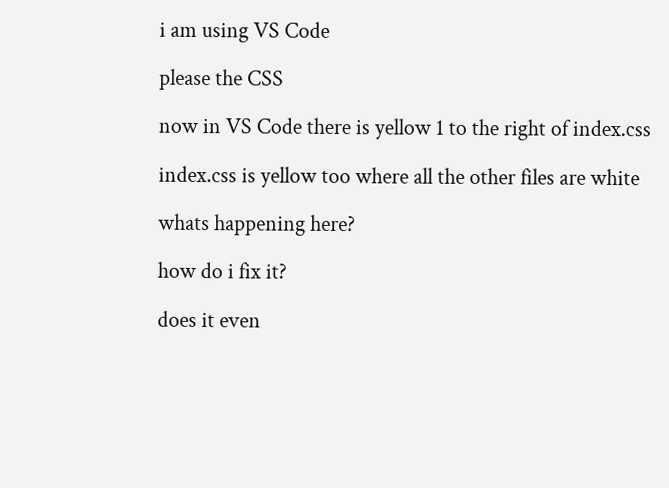i am using VS Code

please the CSS

now in VS Code there is yellow 1 to the right of index.css

index.css is yellow too where all the other files are white

whats happening here?

how do i fix it?

does it even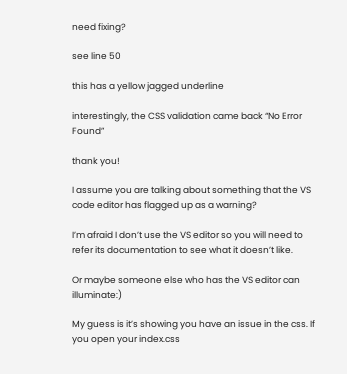need fixing?

see line 50

this has a yellow jagged underline

interestingly, the CSS validation came back “No Error Found”

thank you!

I assume you are talking about something that the VS code editor has flagged up as a warning?

I’m afraid I don’t use the VS editor so you will need to refer its documentation to see what it doesn’t like.

Or maybe someone else who has the VS editor can illuminate:)

My guess is it’s showing you have an issue in the css. If you open your index.css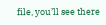file, you’ll see there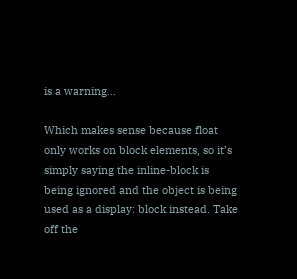is a warning…

Which makes sense because float only works on block elements, so it’s simply saying the inline-block is being ignored and the object is being used as a display: block instead. Take off the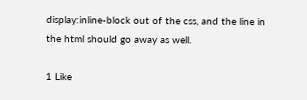display:inline-block out of the css, and the line in the html should go away as well.

1 Like